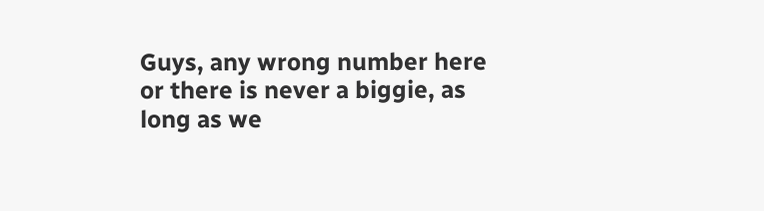Guys, any wrong number here or there is never a biggie, as long as we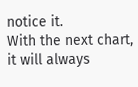notice it.
With the next chart, it will always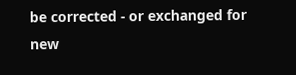be corrected - or exchanged for new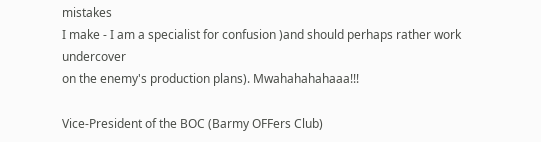mistakes
I make - I am a specialist for confusion )and should perhaps rather work undercover
on the enemy's production plans). Mwahahahahaaa!!!

Vice-President of the BOC (Barmy OFFers Club)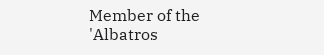Member of the 'Albatros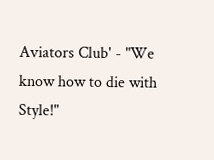Aviators Club' - "We know how to die with Style!"